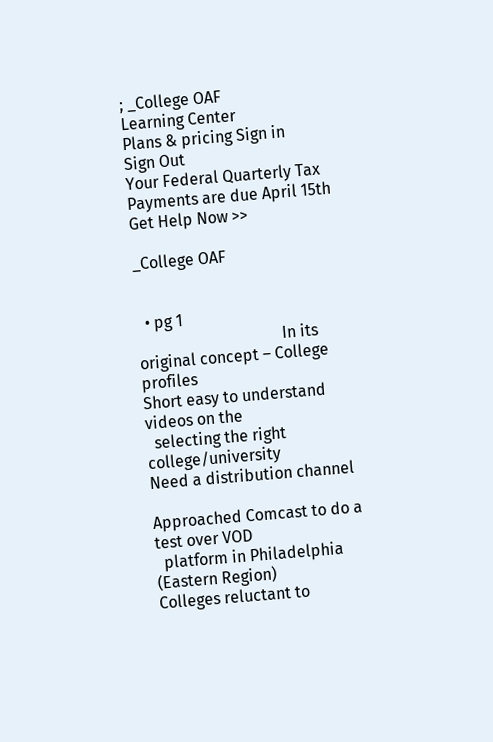; _College OAF
Learning Center
Plans & pricing Sign in
Sign Out
Your Federal Quarterly Tax Payments are due April 15th Get Help Now >>

_College OAF


  • pg 1
                                    In its original concept – College profiles
Short easy to understand videos on the
  selecting the right college/university
Need a distribution channel

Approached Comcast to do a test over VOD
  platform in Philadelphia (Eastern Region)
Colleges reluctant to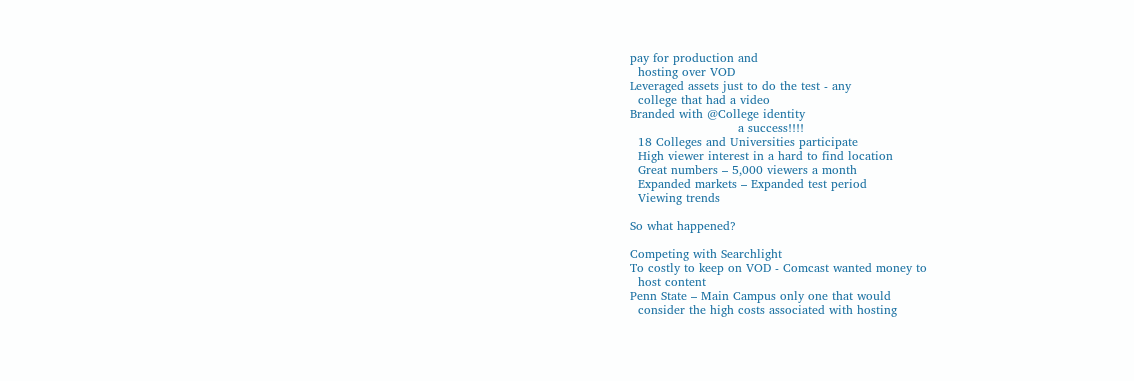pay for production and
  hosting over VOD
Leveraged assets just to do the test - any
  college that had a video
Branded with @College identity
                           a success!!!!
  18 Colleges and Universities participate
  High viewer interest in a hard to find location
  Great numbers – 5,000 viewers a month
  Expanded markets – Expanded test period
  Viewing trends

So what happened?

Competing with Searchlight
To costly to keep on VOD - Comcast wanted money to
  host content
Penn State – Main Campus only one that would
  consider the high costs associated with hosting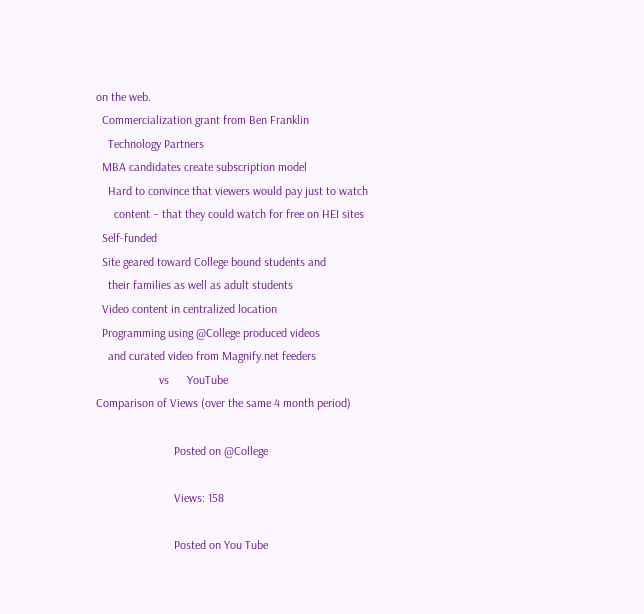on the web.
  Commercialization grant from Ben Franklin
    Technology Partners
  MBA candidates create subscription model
    Hard to convince that viewers would pay just to watch
      content – that they could watch for free on HEI sites
  Self-funded
  Site geared toward College bound students and
    their families as well as adult students
  Video content in centralized location
  Programming using @College produced videos
    and curated video from Magnify.net feeders
                     vs      YouTube
Comparison of Views (over the same 4 month period)

                          Posted on @College

                          Views: 158

                          Posted on You Tube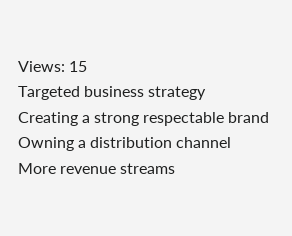Views: 15
Targeted business strategy
Creating a strong respectable brand
Owning a distribution channel
More revenue streams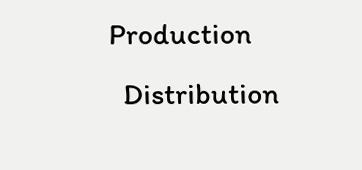Production
  Distribution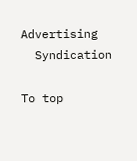Advertising
  Syndication

To top